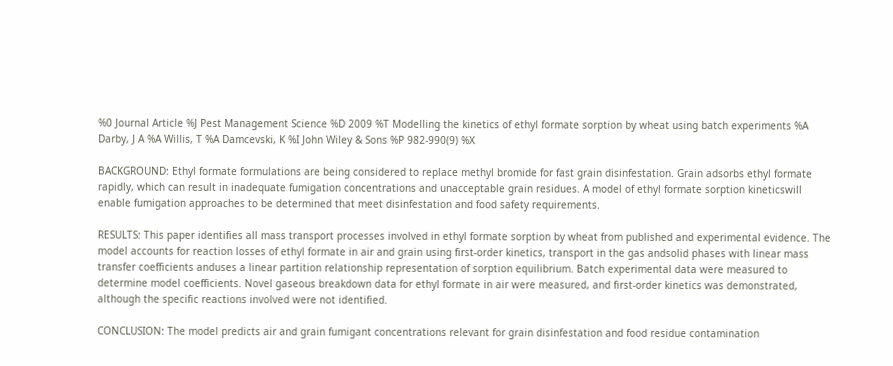%0 Journal Article %J Pest Management Science %D 2009 %T Modelling the kinetics of ethyl formate sorption by wheat using batch experiments %A Darby, J A %A Willis, T %A Damcevski, K %I John Wiley & Sons %P 982-990(9) %X

BACKGROUND: Ethyl formate formulations are being considered to replace methyl bromide for fast grain disinfestation. Grain adsorbs ethyl formate rapidly, which can result in inadequate fumigation concentrations and unacceptable grain residues. A model of ethyl formate sorption kineticswill enable fumigation approaches to be determined that meet disinfestation and food safety requirements.

RESULTS: This paper identifies all mass transport processes involved in ethyl formate sorption by wheat from published and experimental evidence. The model accounts for reaction losses of ethyl formate in air and grain using first-order kinetics, transport in the gas andsolid phases with linear mass transfer coefficients anduses a linear partition relationship representation of sorption equilibrium. Batch experimental data were measured to determine model coefficients. Novel gaseous breakdown data for ethyl formate in air were measured, and first-order kinetics was demonstrated, although the specific reactions involved were not identified.

CONCLUSION: The model predicts air and grain fumigant concentrations relevant for grain disinfestation and food residue contamination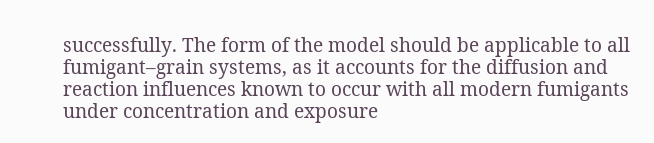successfully. The form of the model should be applicable to all fumigant–grain systems, as it accounts for the diffusion and reaction influences known to occur with all modern fumigants under concentration and exposure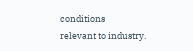conditions
relevant to industry.